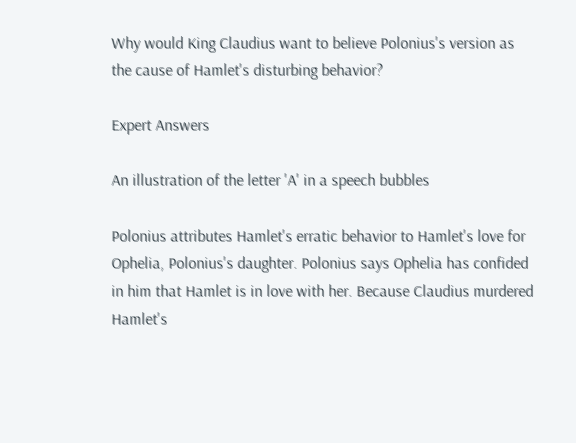Why would King Claudius want to believe Polonius's version as the cause of Hamlet's disturbing behavior?

Expert Answers

An illustration of the letter 'A' in a speech bubbles

Polonius attributes Hamlet's erratic behavior to Hamlet's love for Ophelia, Polonius's daughter. Polonius says Ophelia has confided in him that Hamlet is in love with her. Because Claudius murdered Hamlet's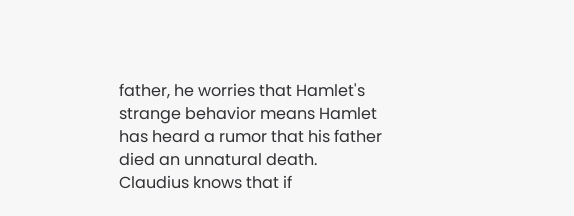father, he worries that Hamlet's strange behavior means Hamlet has heard a rumor that his father died an unnatural death. Claudius knows that if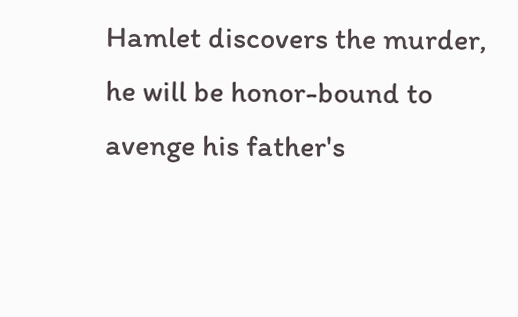Hamlet discovers the murder, he will be honor-bound to avenge his father's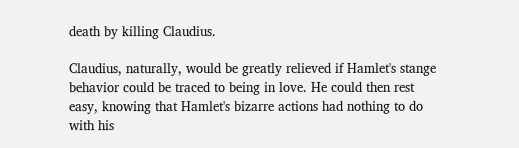death by killing Claudius.

Claudius, naturally, would be greatly relieved if Hamlet's stange behavior could be traced to being in love. He could then rest easy, knowing that Hamlet's bizarre actions had nothing to do with his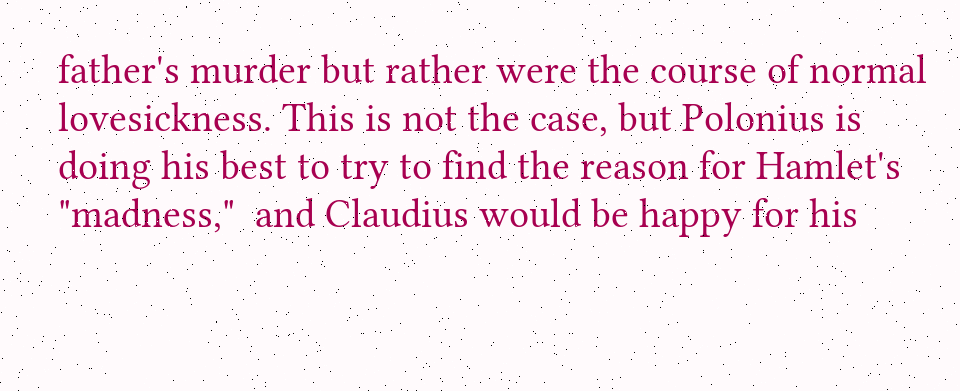father's murder but rather were the course of normal lovesickness. This is not the case, but Polonius is doing his best to try to find the reason for Hamlet's "madness,"  and Claudius would be happy for his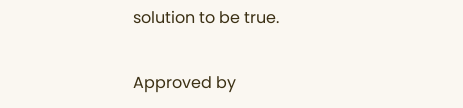solution to be true.

Approved by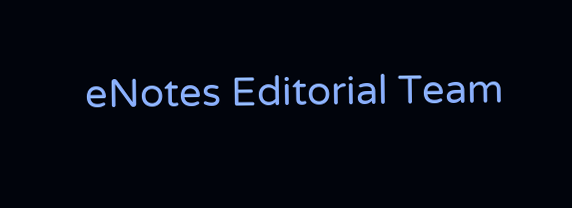eNotes Editorial Team